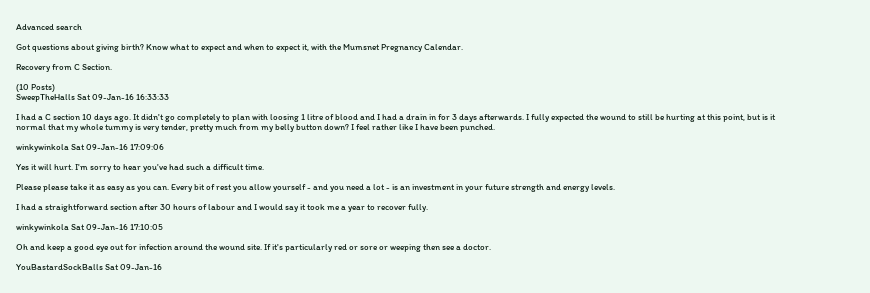Advanced search

Got questions about giving birth? Know what to expect and when to expect it, with the Mumsnet Pregnancy Calendar.

Recovery from C Section.

(10 Posts)
SweepTheHalls Sat 09-Jan-16 16:33:33

I had a C section 10 days ago. It didn't go completely to plan with loosing 1 litre of blood and I had a drain in for 3 days afterwards. I fully expected the wound to still be hurting at this point, but is it normal that my whole tummy is very tender, pretty much from my belly button down? I feel rather like I have been punched.

winkywinkola Sat 09-Jan-16 17:09:06

Yes it will hurt. I'm sorry to hear you've had such a difficult time.

Please please take it as easy as you can. Every bit of rest you allow yourself - and you need a lot - is an investment in your future strength and energy levels.

I had a straightforward section after 30 hours of labour and I would say it took me a year to recover fully.

winkywinkola Sat 09-Jan-16 17:10:05

Oh and keep a good eye out for infection around the wound site. If it's particularly red or sore or weeping then see a doctor.

YouBastardSockBalls Sat 09-Jan-16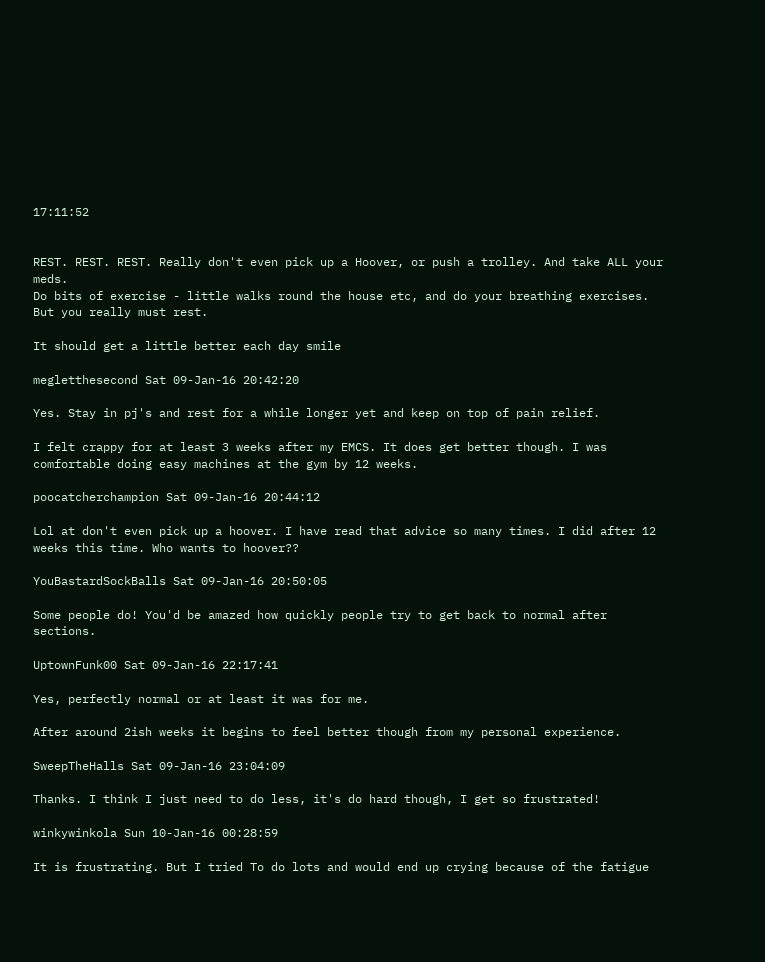17:11:52


REST. REST. REST. Really don't even pick up a Hoover, or push a trolley. And take ALL your meds.
Do bits of exercise - little walks round the house etc, and do your breathing exercises. But you really must rest.

It should get a little better each day smile

megletthesecond Sat 09-Jan-16 20:42:20

Yes. Stay in pj's and rest for a while longer yet and keep on top of pain relief.

I felt crappy for at least 3 weeks after my EMCS. It does get better though. I was comfortable doing easy machines at the gym by 12 weeks.

poocatcherchampion Sat 09-Jan-16 20:44:12

Lol at don't even pick up a hoover. I have read that advice so many times. I did after 12 weeks this time. Who wants to hoover??

YouBastardSockBalls Sat 09-Jan-16 20:50:05

Some people do! You'd be amazed how quickly people try to get back to normal after sections.

UptownFunk00 Sat 09-Jan-16 22:17:41

Yes, perfectly normal or at least it was for me.

After around 2ish weeks it begins to feel better though from my personal experience.

SweepTheHalls Sat 09-Jan-16 23:04:09

Thanks. I think I just need to do less, it's do hard though, I get so frustrated!

winkywinkola Sun 10-Jan-16 00:28:59

It is frustrating. But I tried To do lots and would end up crying because of the fatigue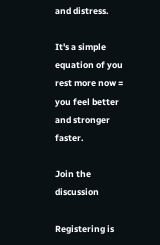and distress.

It's a simple equation of you rest more now = you feel better and stronger faster.

Join the discussion

Registering is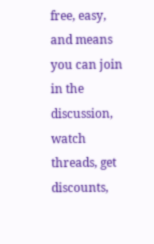free, easy, and means you can join in the discussion, watch threads, get discounts,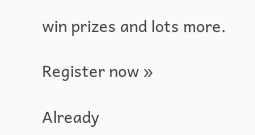win prizes and lots more.

Register now »

Already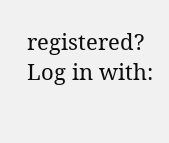registered? Log in with: